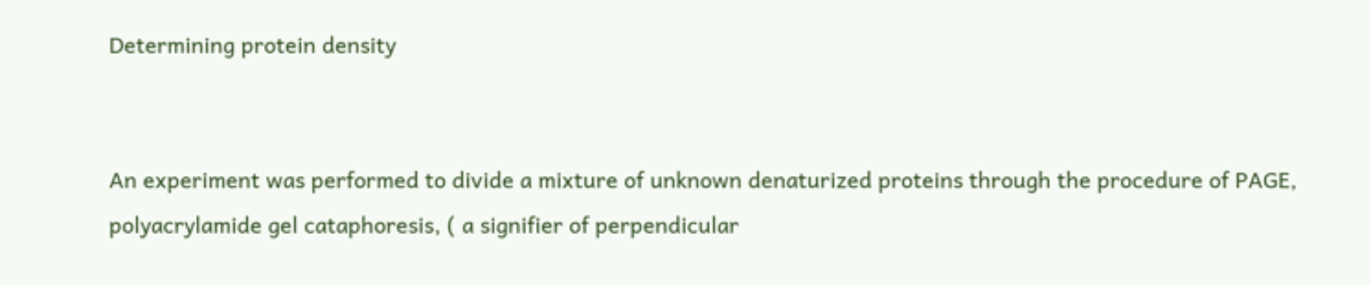Determining protein density


An experiment was performed to divide a mixture of unknown denaturized proteins through the procedure of PAGE, polyacrylamide gel cataphoresis, ( a signifier of perpendicular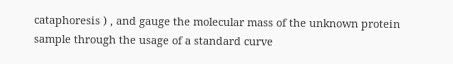cataphoresis ) , and gauge the molecular mass of the unknown protein sample through the usage of a standard curve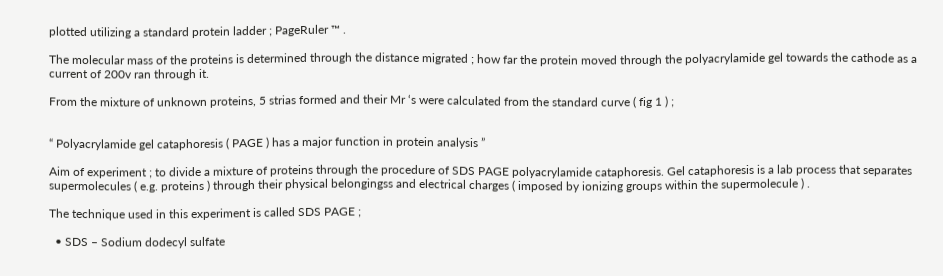plotted utilizing a standard protein ladder ; PageRuler ™ .

The molecular mass of the proteins is determined through the distance migrated ; how far the protein moved through the polyacrylamide gel towards the cathode as a current of 200v ran through it.

From the mixture of unknown proteins, 5 strias formed and their Mr ‘s were calculated from the standard curve ( fig 1 ) ;


“ Polyacrylamide gel cataphoresis ( PAGE ) has a major function in protein analysis ”

Aim of experiment ; to divide a mixture of proteins through the procedure of SDS PAGE polyacrylamide cataphoresis. Gel cataphoresis is a lab process that separates supermolecules ( e.g. proteins ) through their physical belongingss and electrical charges ( imposed by ionizing groups within the supermolecule ) .

The technique used in this experiment is called SDS PAGE ;

  • SDS – Sodium dodecyl sulfate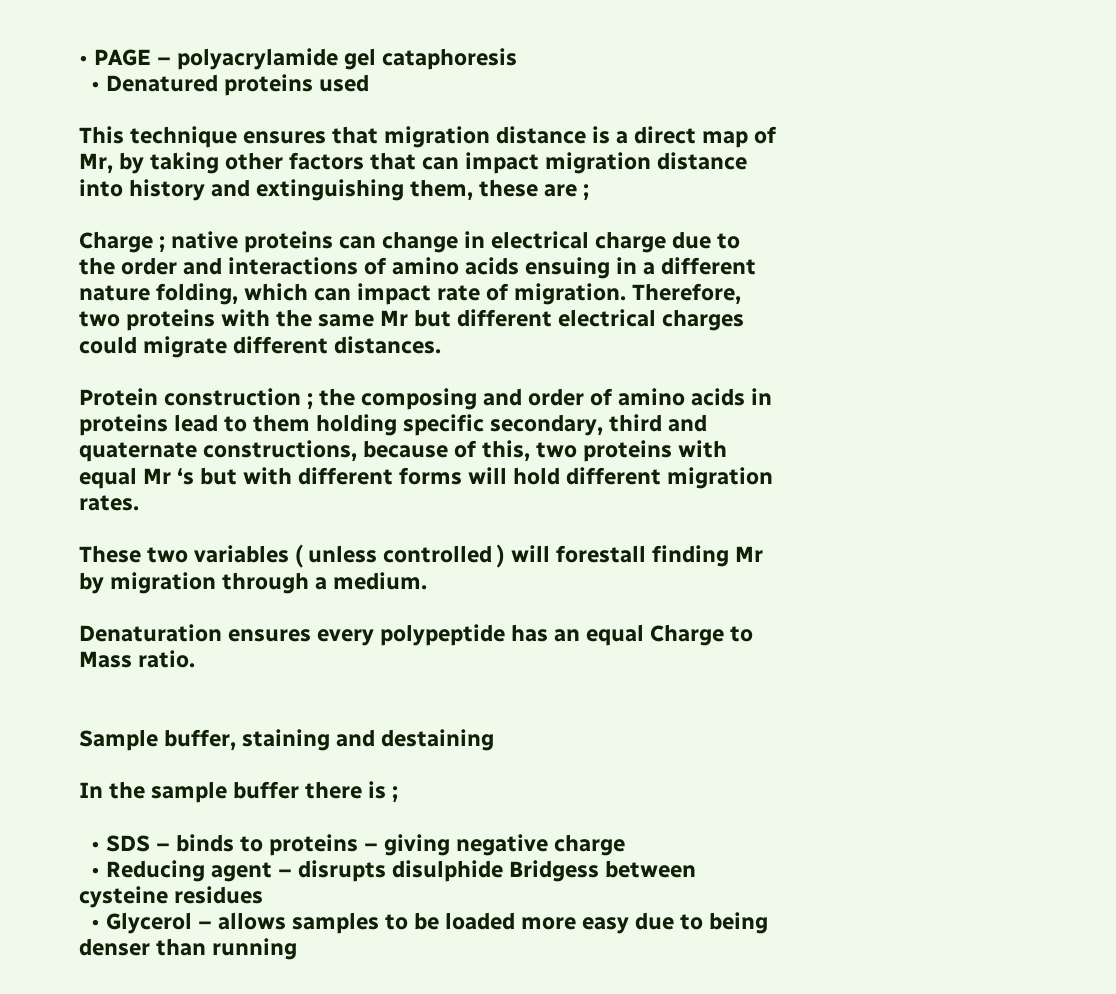• PAGE – polyacrylamide gel cataphoresis
  • Denatured proteins used

This technique ensures that migration distance is a direct map of Mr, by taking other factors that can impact migration distance into history and extinguishing them, these are ;

Charge ; native proteins can change in electrical charge due to the order and interactions of amino acids ensuing in a different nature folding, which can impact rate of migration. Therefore, two proteins with the same Mr but different electrical charges could migrate different distances.

Protein construction ; the composing and order of amino acids in proteins lead to them holding specific secondary, third and quaternate constructions, because of this, two proteins with equal Mr ‘s but with different forms will hold different migration rates.

These two variables ( unless controlled ) will forestall finding Mr by migration through a medium.

Denaturation ensures every polypeptide has an equal Charge to Mass ratio.


Sample buffer, staining and destaining

In the sample buffer there is ;

  • SDS – binds to proteins – giving negative charge
  • Reducing agent – disrupts disulphide Bridgess between cysteine residues
  • Glycerol – allows samples to be loaded more easy due to being denser than running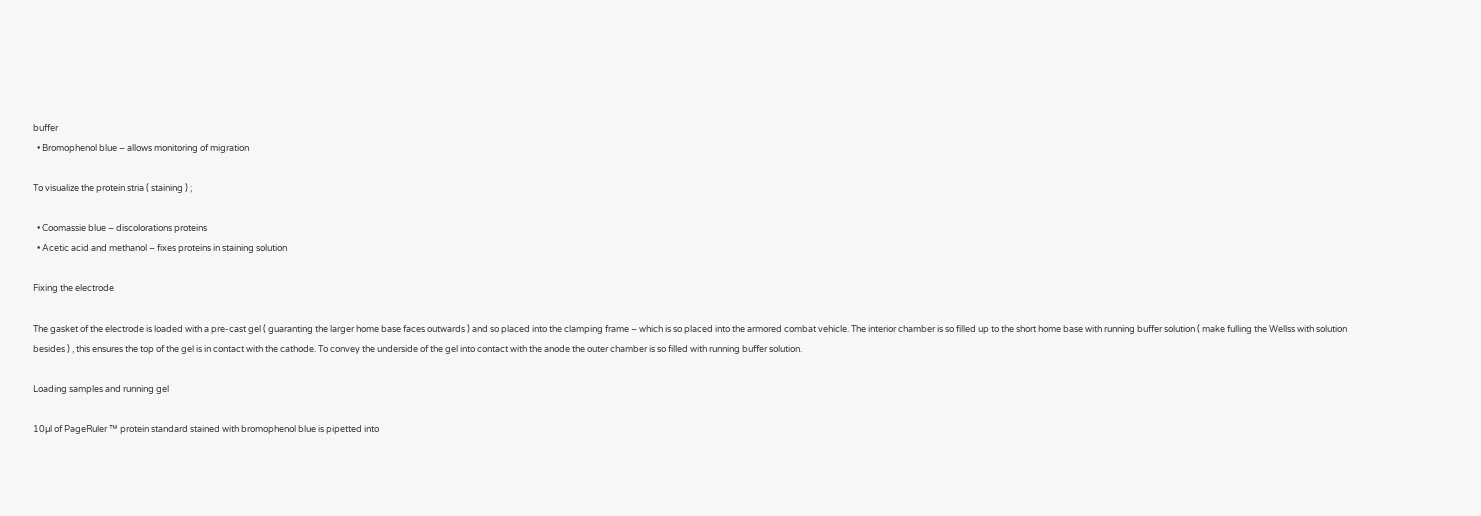buffer
  • Bromophenol blue – allows monitoring of migration

To visualize the protein stria ( staining ) ;

  • Coomassie blue – discolorations proteins
  • Acetic acid and methanol – fixes proteins in staining solution

Fixing the electrode

The gasket of the electrode is loaded with a pre-cast gel ( guaranting the larger home base faces outwards ) and so placed into the clamping frame – which is so placed into the armored combat vehicle. The interior chamber is so filled up to the short home base with running buffer solution ( make fulling the Wellss with solution besides ) , this ensures the top of the gel is in contact with the cathode. To convey the underside of the gel into contact with the anode the outer chamber is so filled with running buffer solution.

Loading samples and running gel

10µl of PageRuler ™ protein standard stained with bromophenol blue is pipetted into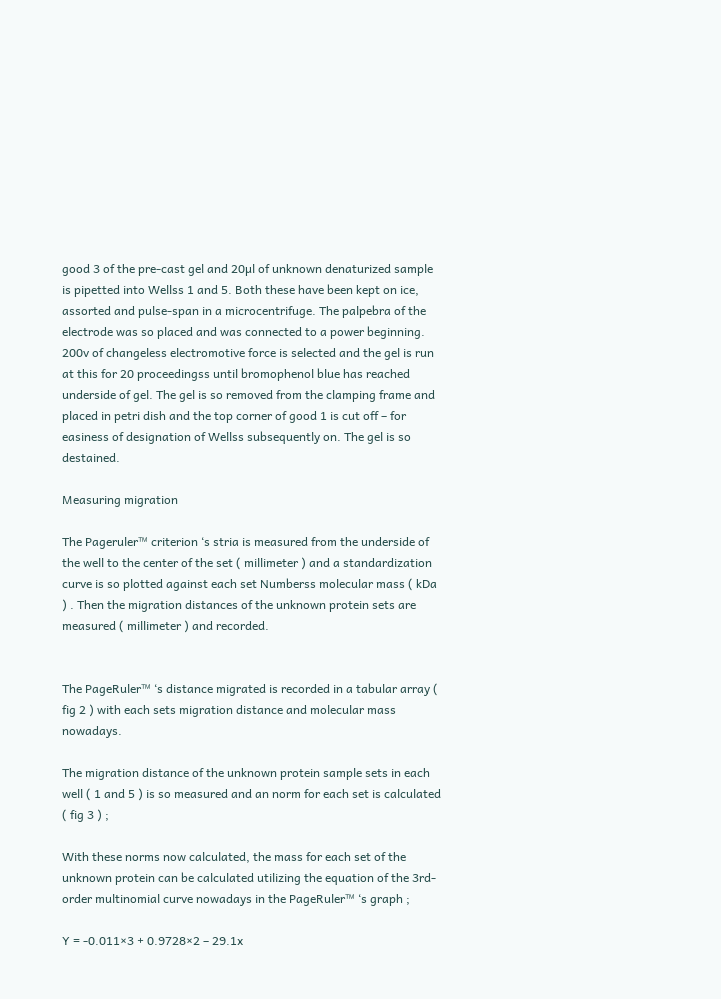good 3 of the pre-cast gel and 20µl of unknown denaturized sample is pipetted into Wellss 1 and 5. Both these have been kept on ice, assorted and pulse-span in a microcentrifuge. The palpebra of the electrode was so placed and was connected to a power beginning. 200v of changeless electromotive force is selected and the gel is run at this for 20 proceedingss until bromophenol blue has reached underside of gel. The gel is so removed from the clamping frame and placed in petri dish and the top corner of good 1 is cut off – for easiness of designation of Wellss subsequently on. The gel is so destained.

Measuring migration

The Pageruler™ criterion ‘s stria is measured from the underside of the well to the center of the set ( millimeter ) and a standardization curve is so plotted against each set Numberss molecular mass ( kDa ) . Then the migration distances of the unknown protein sets are measured ( millimeter ) and recorded.


The PageRuler™ ‘s distance migrated is recorded in a tabular array ( fig 2 ) with each sets migration distance and molecular mass nowadays.

The migration distance of the unknown protein sample sets in each well ( 1 and 5 ) is so measured and an norm for each set is calculated ( fig 3 ) ;

With these norms now calculated, the mass for each set of the unknown protein can be calculated utilizing the equation of the 3rd-order multinomial curve nowadays in the PageRuler™ ‘s graph ;

Y = -0.011×3 + 0.9728×2 – 29.1x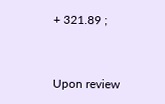+ 321.89 ;


Upon review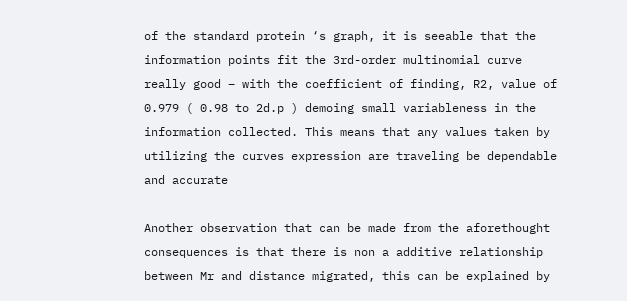of the standard protein ‘s graph, it is seeable that the information points fit the 3rd-order multinomial curve really good – with the coefficient of finding, R2, value of 0.979 ( 0.98 to 2d.p ) demoing small variableness in the information collected. This means that any values taken by utilizing the curves expression are traveling be dependable and accurate

Another observation that can be made from the aforethought consequences is that there is non a additive relationship between Mr and distance migrated, this can be explained by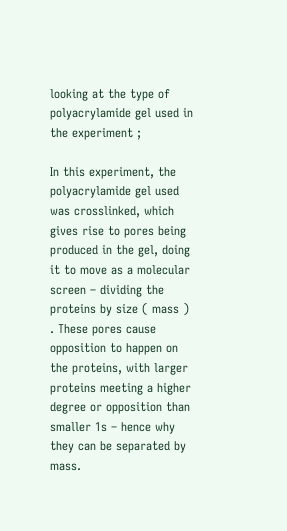looking at the type of polyacrylamide gel used in the experiment ;

In this experiment, the polyacrylamide gel used was crosslinked, which gives rise to pores being produced in the gel, doing it to move as a molecular screen – dividing the proteins by size ( mass ) . These pores cause opposition to happen on the proteins, with larger proteins meeting a higher degree or opposition than smaller 1s – hence why they can be separated by mass.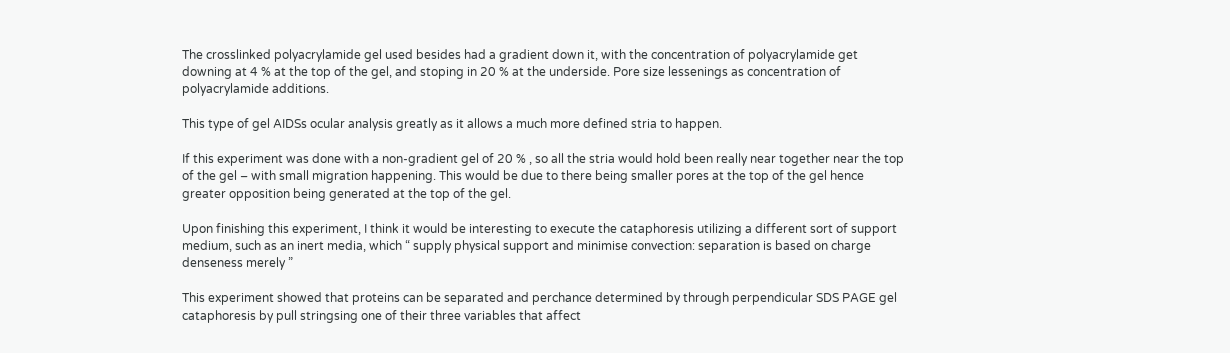The crosslinked polyacrylamide gel used besides had a gradient down it, with the concentration of polyacrylamide get downing at 4 % at the top of the gel, and stoping in 20 % at the underside. Pore size lessenings as concentration of polyacrylamide additions.

This type of gel AIDSs ocular analysis greatly as it allows a much more defined stria to happen.

If this experiment was done with a non-gradient gel of 20 % , so all the stria would hold been really near together near the top of the gel – with small migration happening. This would be due to there being smaller pores at the top of the gel hence greater opposition being generated at the top of the gel.

Upon finishing this experiment, I think it would be interesting to execute the cataphoresis utilizing a different sort of support medium, such as an inert media, which “ supply physical support and minimise convection: separation is based on charge denseness merely ”

This experiment showed that proteins can be separated and perchance determined by through perpendicular SDS PAGE gel cataphoresis by pull stringsing one of their three variables that affect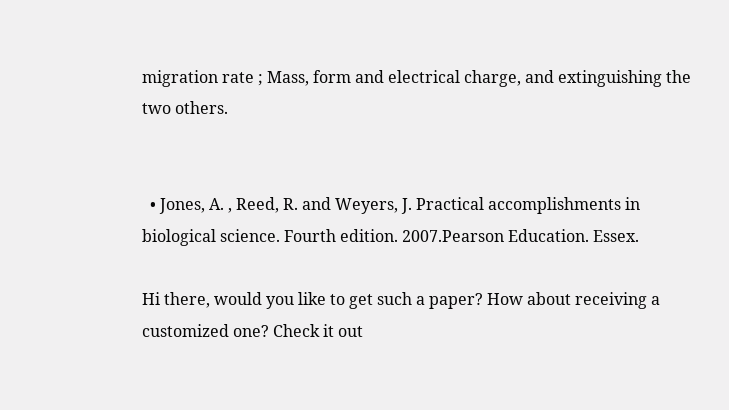migration rate ; Mass, form and electrical charge, and extinguishing the two others.


  • Jones, A. , Reed, R. and Weyers, J. Practical accomplishments in biological science. Fourth edition. 2007.Pearson Education. Essex.

Hi there, would you like to get such a paper? How about receiving a customized one? Check it out